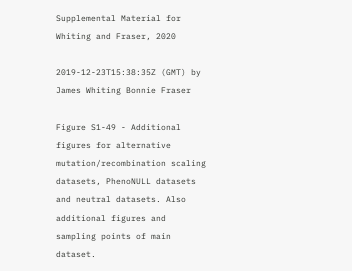Supplemental Material for Whiting and Fraser, 2020

2019-12-23T15:38:35Z (GMT) by James Whiting Bonnie Fraser

Figure S1-49 - Additional figures for alternative mutation/recombination scaling datasets, PhenoNULL datasets and neutral datasets. Also additional figures and sampling points of main dataset.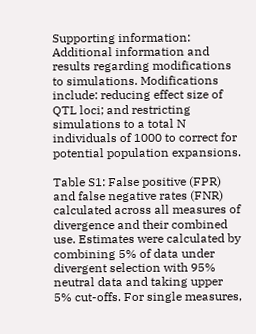Supporting information: Additional information and results regarding modifications to simulations. Modifications include: reducing effect size of QTL loci; and restricting simulations to a total N individuals of 1000 to correct for potential population expansions.

Table S1: False positive (FPR) and false negative rates (FNR) calculated across all measures of divergence and their combined use. Estimates were calculated by combining 5% of data under divergent selection with 95% neutral data and taking upper 5% cut-offs. For single measures,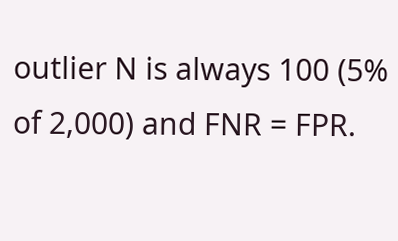outlier N is always 100 (5% of 2,000) and FNR = FPR.